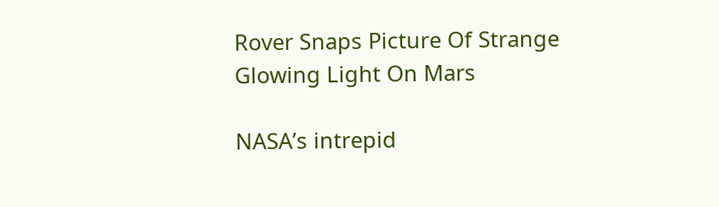Rover Snaps Picture Of Strange Glowing Light On Mars

NASA’s intrepid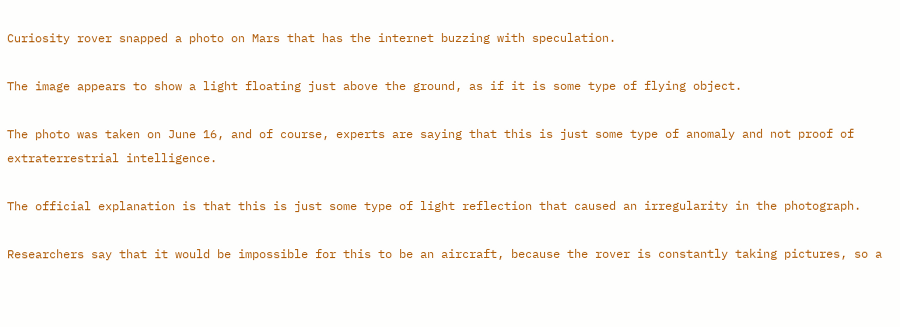Curiosity rover snapped a photo on Mars that has the internet buzzing with speculation.

The image appears to show a light floating just above the ground, as if it is some type of flying object.

The photo was taken on June 16, and of course, experts are saying that this is just some type of anomaly and not proof of extraterrestrial intelligence.

The official explanation is that this is just some type of light reflection that caused an irregularity in the photograph.

Researchers say that it would be impossible for this to be an aircraft, because the rover is constantly taking pictures, so a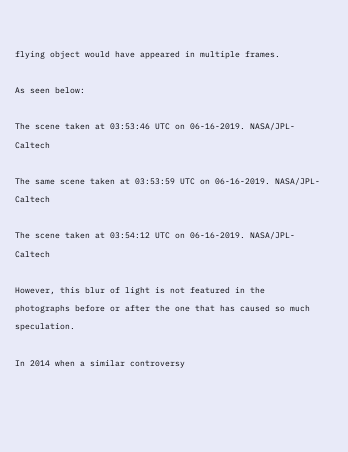flying object would have appeared in multiple frames.

As seen below:

The scene taken at 03:53:46 UTC on 06-16-2019. NASA/JPL-Caltech

The same scene taken at 03:53:59 UTC on 06-16-2019. NASA/JPL-Caltech

The scene taken at 03:54:12 UTC on 06-16-2019. NASA/JPL-Caltech

However, this blur of light is not featured in the photographs before or after the one that has caused so much speculation.

In 2014 when a similar controversy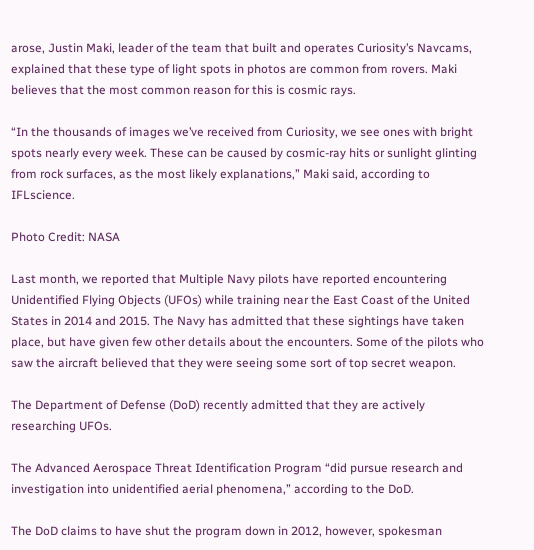arose, Justin Maki, leader of the team that built and operates Curiosity’s Navcams, explained that these type of light spots in photos are common from rovers. Maki believes that the most common reason for this is cosmic rays.

“In the thousands of images we’ve received from Curiosity, we see ones with bright spots nearly every week. These can be caused by cosmic-ray hits or sunlight glinting from rock surfaces, as the most likely explanations,” Maki said, according to IFLscience.

Photo Credit: NASA

Last month, we reported that Multiple Navy pilots have reported encountering Unidentified Flying Objects (UFOs) while training near the East Coast of the United States in 2014 and 2015. The Navy has admitted that these sightings have taken place, but have given few other details about the encounters. Some of the pilots who saw the aircraft believed that they were seeing some sort of top secret weapon.

The Department of Defense (DoD) recently admitted that they are actively researching UFOs.

The Advanced Aerospace Threat Identification Program “did pursue research and investigation into unidentified aerial phenomena,” according to the DoD.

The DoD claims to have shut the program down in 2012, however, spokesman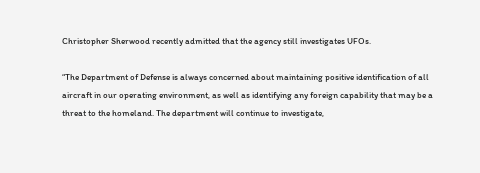Christopher Sherwood recently admitted that the agency still investigates UFOs.

“The Department of Defense is always concerned about maintaining positive identification of all aircraft in our operating environment, as well as identifying any foreign capability that may be a threat to the homeland. The department will continue to investigate,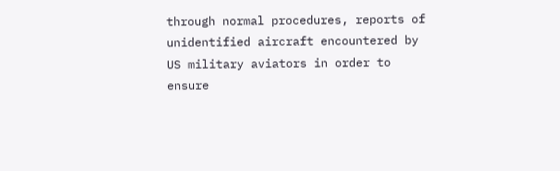through normal procedures, reports of unidentified aircraft encountered by US military aviators in order to ensure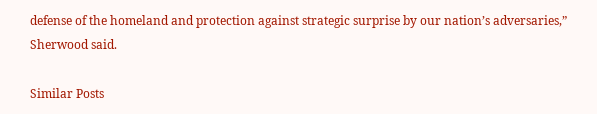defense of the homeland and protection against strategic surprise by our nation’s adversaries,” Sherwood said.

Similar Posts